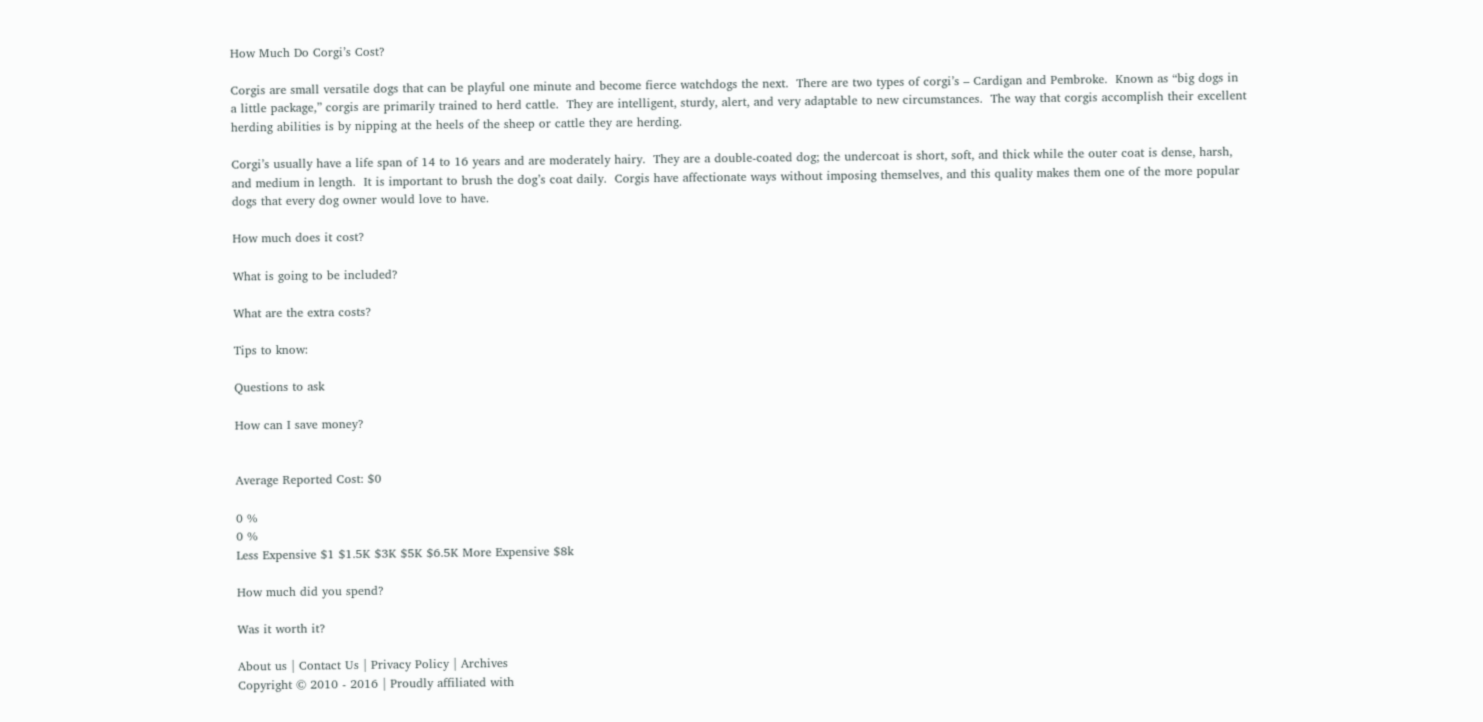How Much Do Corgi’s Cost?

Corgis are small versatile dogs that can be playful one minute and become fierce watchdogs the next.  There are two types of corgi’s – Cardigan and Pembroke.  Known as “big dogs in a little package,” corgis are primarily trained to herd cattle.  They are intelligent, sturdy, alert, and very adaptable to new circumstances.  The way that corgis accomplish their excellent herding abilities is by nipping at the heels of the sheep or cattle they are herding.

Corgi’s usually have a life span of 14 to 16 years and are moderately hairy.  They are a double-coated dog; the undercoat is short, soft, and thick while the outer coat is dense, harsh, and medium in length.  It is important to brush the dog’s coat daily.  Corgis have affectionate ways without imposing themselves, and this quality makes them one of the more popular dogs that every dog owner would love to have.

How much does it cost?

What is going to be included?

What are the extra costs?

Tips to know:

Questions to ask

How can I save money?


Average Reported Cost: $0

0 %
0 %
Less Expensive $1 $1.5K $3K $5K $6.5K More Expensive $8k

How much did you spend?

Was it worth it?

About us | Contact Us | Privacy Policy | Archives
Copyright © 2010 - 2016 | Proudly affiliated with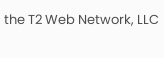the T2 Web Network, LLC